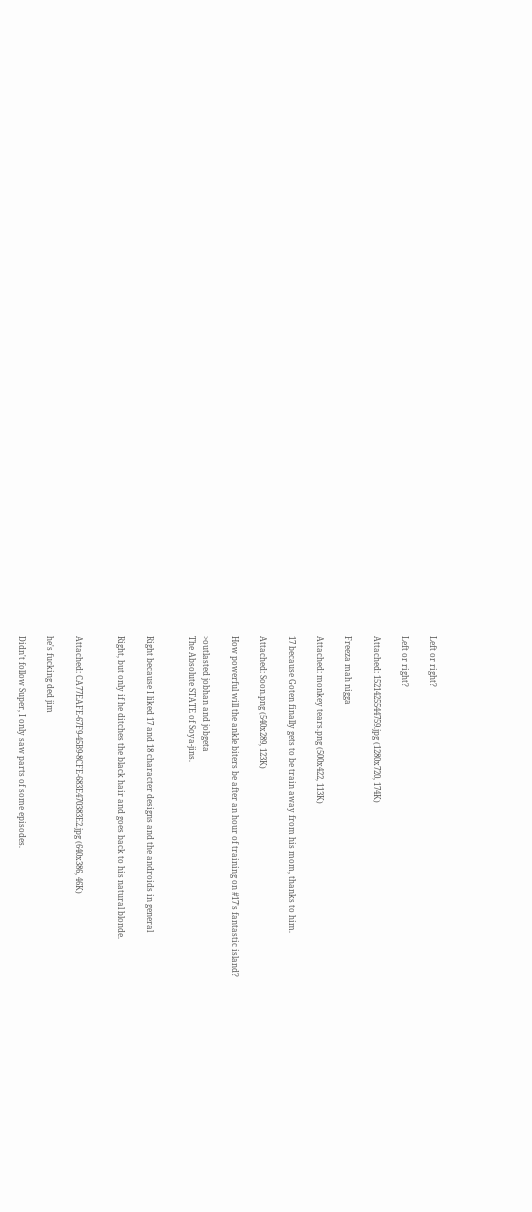Left or right?

Left or right?

Attached: 1521425544759.jpg (1280x720, 174K)

Freeza mah nigga

Attached: monkey tears.png (500x422, 113K)

17 because Goten finally gets to be train away from his mom, thanks to him.

Attached: Soon.png (540x289, 123K)

How powerful will the ankle biters be after an hour of training on #17's fantastic island?

>outlasted jobhan and jobgeta
The Absolute STATE of Soya-jins.


Right because I liked 17 and 18 character designs and the androids in general

Right, but only if he ditches the black hair and goes back to his natural blonde.


Attached: CA77EAFE-67F9-45B9-8CFE-683E470383E2.jpg (640x386, 46K)

he's fucking ded jim

Didn't follow Super, I only saw parts of some episodes.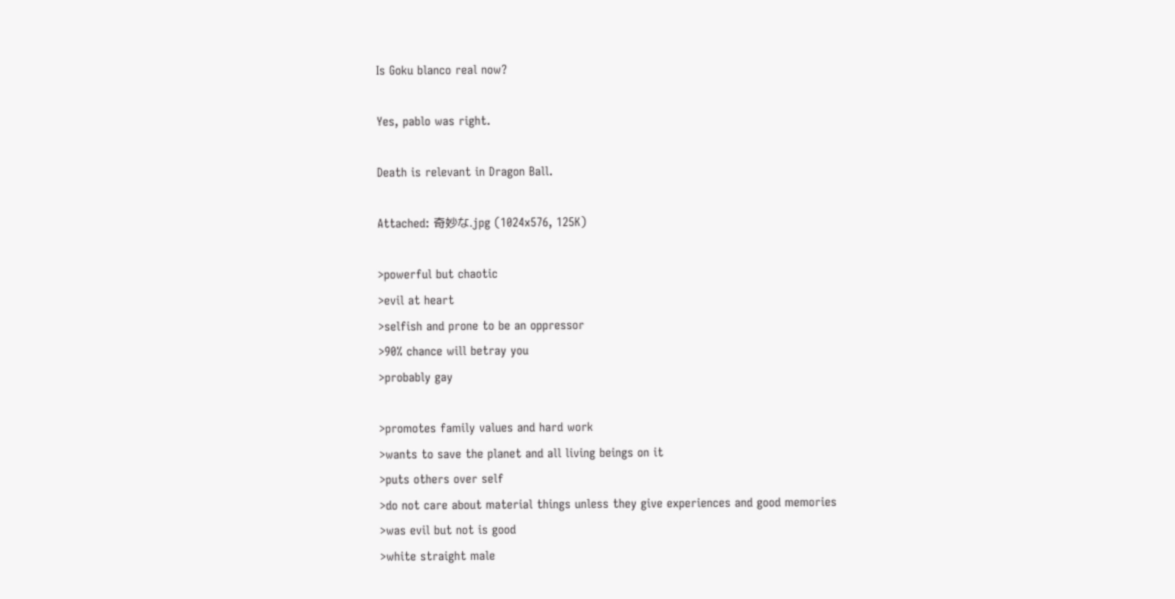Is Goku blanco real now?

Yes, pablo was right.

Death is relevant in Dragon Ball.

Attached: 奇妙な.jpg (1024x576, 125K)

>powerful but chaotic
>evil at heart
>selfish and prone to be an oppressor
>90% chance will betray you
>probably gay

>promotes family values and hard work
>wants to save the planet and all living beings on it
>puts others over self
>do not care about material things unless they give experiences and good memories
>was evil but not is good
>white straight male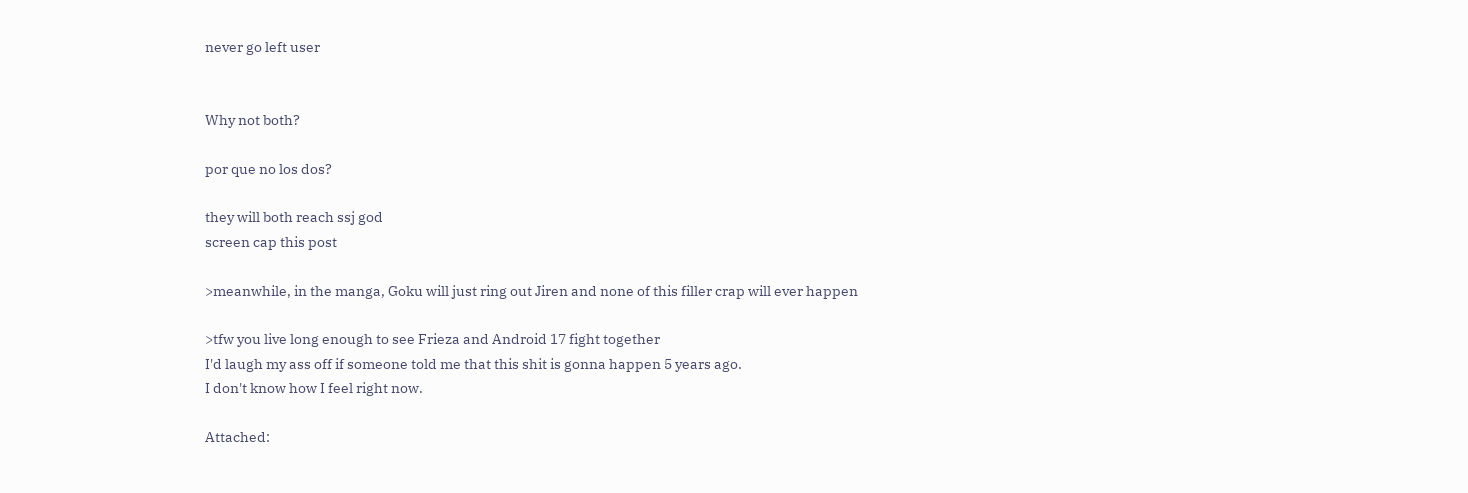never go left user


Why not both?

por que no los dos?

they will both reach ssj god
screen cap this post

>meanwhile, in the manga, Goku will just ring out Jiren and none of this filler crap will ever happen

>tfw you live long enough to see Frieza and Android 17 fight together
I'd laugh my ass off if someone told me that this shit is gonna happen 5 years ago.
I don't know how I feel right now.

Attached: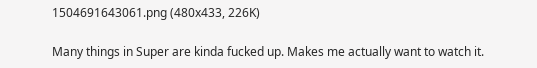1504691643061.png (480x433, 226K)

Many things in Super are kinda fucked up. Makes me actually want to watch it.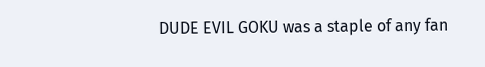DUDE EVIL GOKU was a staple of any fan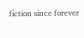fiction since forever